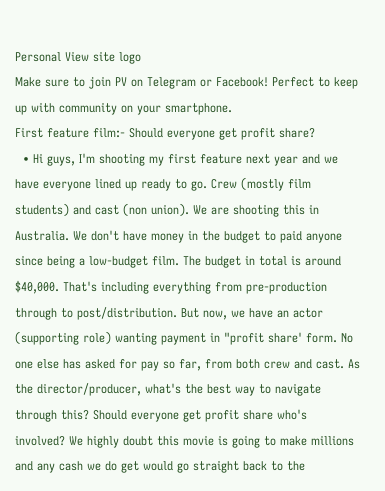Personal View site logo
Make sure to join PV on Telegram or Facebook! Perfect to keep up with community on your smartphone.
First feature film:- Should everyone get profit share?
  • Hi guys, I'm shooting my first feature next year and we have everyone lined up ready to go. Crew (mostly film students) and cast (non union). We are shooting this in Australia. We don't have money in the budget to paid anyone since being a low-budget film. The budget in total is around $40,000. That's including everything from pre-production through to post/distribution. But now, we have an actor (supporting role) wanting payment in "profit share' form. No one else has asked for pay so far, from both crew and cast. As the director/producer, what's the best way to navigate through this? Should everyone get profit share who's involved? We highly doubt this movie is going to make millions and any cash we do get would go straight back to the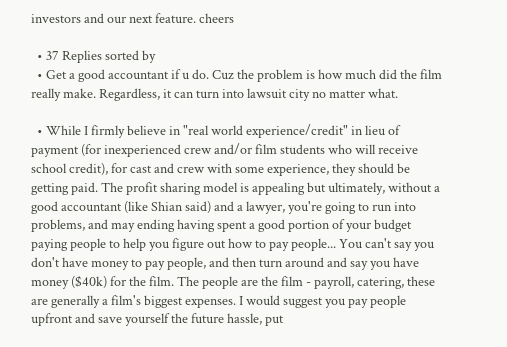investors and our next feature. cheers

  • 37 Replies sorted by
  • Get a good accountant if u do. Cuz the problem is how much did the film really make. Regardless, it can turn into lawsuit city no matter what.

  • While I firmly believe in "real world experience/credit" in lieu of payment (for inexperienced crew and/or film students who will receive school credit), for cast and crew with some experience, they should be getting paid. The profit sharing model is appealing but ultimately, without a good accountant (like Shian said) and a lawyer, you're going to run into problems, and may ending having spent a good portion of your budget paying people to help you figure out how to pay people... You can't say you don't have money to pay people, and then turn around and say you have money ($40k) for the film. The people are the film - payroll, catering, these are generally a film's biggest expenses. I would suggest you pay people upfront and save yourself the future hassle, put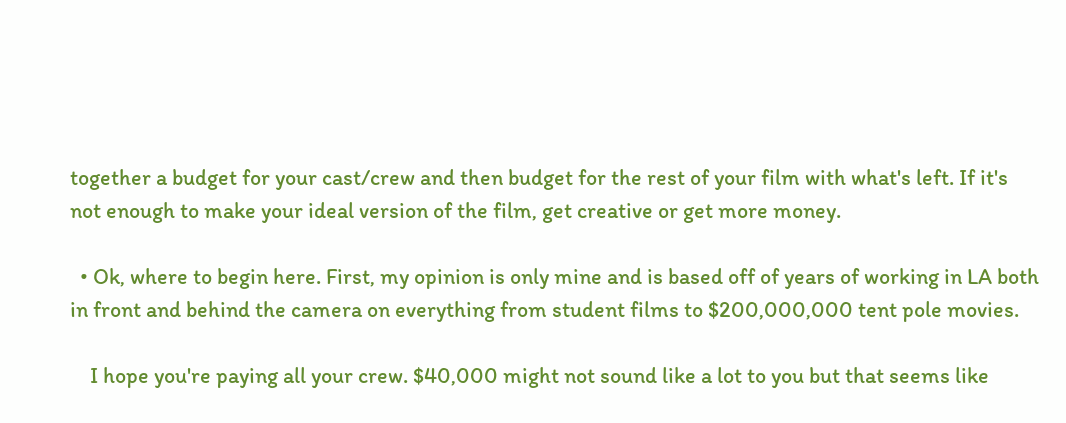together a budget for your cast/crew and then budget for the rest of your film with what's left. If it's not enough to make your ideal version of the film, get creative or get more money.

  • Ok, where to begin here. First, my opinion is only mine and is based off of years of working in LA both in front and behind the camera on everything from student films to $200,000,000 tent pole movies.

    I hope you're paying all your crew. $40,000 might not sound like a lot to you but that seems like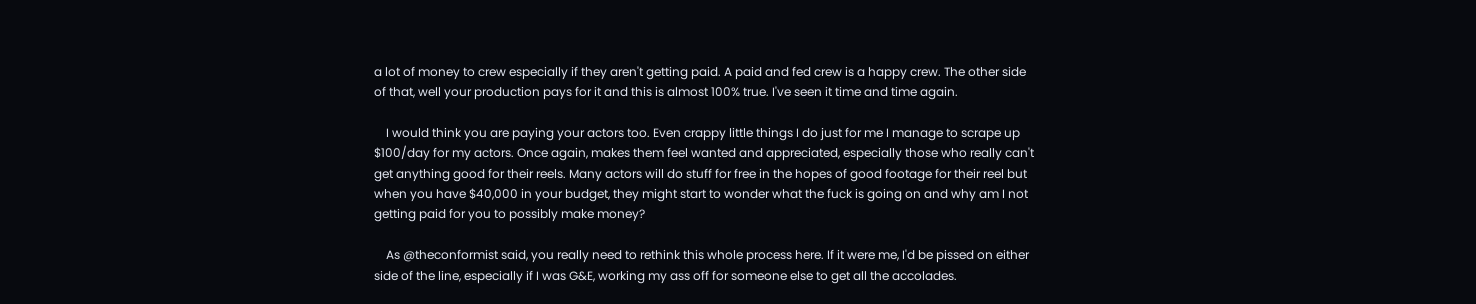a lot of money to crew especially if they aren't getting paid. A paid and fed crew is a happy crew. The other side of that, well your production pays for it and this is almost 100% true. I've seen it time and time again.

    I would think you are paying your actors too. Even crappy little things I do just for me I manage to scrape up $100/day for my actors. Once again, makes them feel wanted and appreciated, especially those who really can't get anything good for their reels. Many actors will do stuff for free in the hopes of good footage for their reel but when you have $40,000 in your budget, they might start to wonder what the fuck is going on and why am I not getting paid for you to possibly make money?

    As @theconformist said, you really need to rethink this whole process here. If it were me, I'd be pissed on either side of the line, especially if I was G&E, working my ass off for someone else to get all the accolades.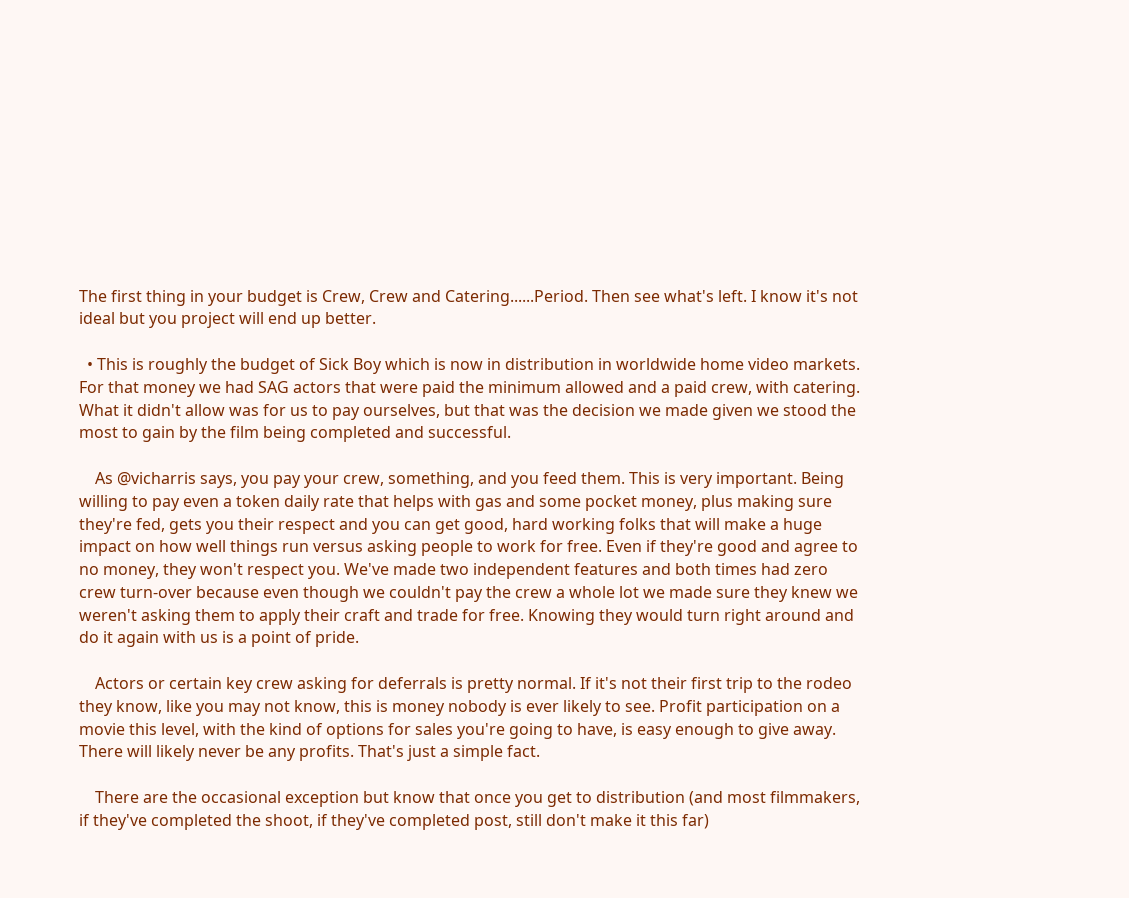The first thing in your budget is Crew, Crew and Catering......Period. Then see what's left. I know it's not ideal but you project will end up better.

  • This is roughly the budget of Sick Boy which is now in distribution in worldwide home video markets. For that money we had SAG actors that were paid the minimum allowed and a paid crew, with catering. What it didn't allow was for us to pay ourselves, but that was the decision we made given we stood the most to gain by the film being completed and successful.

    As @vicharris says, you pay your crew, something, and you feed them. This is very important. Being willing to pay even a token daily rate that helps with gas and some pocket money, plus making sure they're fed, gets you their respect and you can get good, hard working folks that will make a huge impact on how well things run versus asking people to work for free. Even if they're good and agree to no money, they won't respect you. We've made two independent features and both times had zero crew turn-over because even though we couldn't pay the crew a whole lot we made sure they knew we weren't asking them to apply their craft and trade for free. Knowing they would turn right around and do it again with us is a point of pride.

    Actors or certain key crew asking for deferrals is pretty normal. If it's not their first trip to the rodeo they know, like you may not know, this is money nobody is ever likely to see. Profit participation on a movie this level, with the kind of options for sales you're going to have, is easy enough to give away. There will likely never be any profits. That's just a simple fact.

    There are the occasional exception but know that once you get to distribution (and most filmmakers, if they've completed the shoot, if they've completed post, still don't make it this far)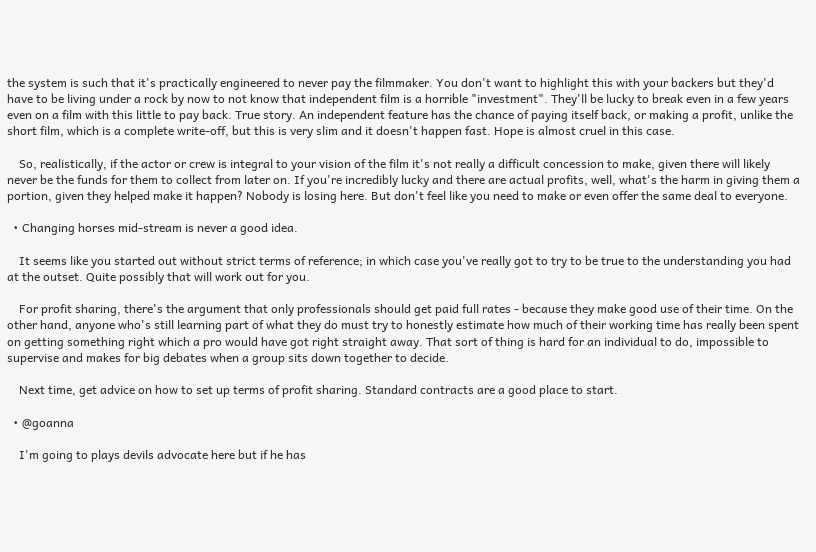the system is such that it's practically engineered to never pay the filmmaker. You don't want to highlight this with your backers but they'd have to be living under a rock by now to not know that independent film is a horrible "investment". They'll be lucky to break even in a few years even on a film with this little to pay back. True story. An independent feature has the chance of paying itself back, or making a profit, unlike the short film, which is a complete write-off, but this is very slim and it doesn't happen fast. Hope is almost cruel in this case.

    So, realistically, if the actor or crew is integral to your vision of the film it's not really a difficult concession to make, given there will likely never be the funds for them to collect from later on. If you're incredibly lucky and there are actual profits, well, what's the harm in giving them a portion, given they helped make it happen? Nobody is losing here. But don't feel like you need to make or even offer the same deal to everyone.

  • Changing horses mid-stream is never a good idea.

    It seems like you started out without strict terms of reference; in which case you've really got to try to be true to the understanding you had at the outset. Quite possibly that will work out for you.

    For profit sharing, there's the argument that only professionals should get paid full rates - because they make good use of their time. On the other hand, anyone who's still learning part of what they do must try to honestly estimate how much of their working time has really been spent on getting something right which a pro would have got right straight away. That sort of thing is hard for an individual to do, impossible to supervise and makes for big debates when a group sits down together to decide.

    Next time, get advice on how to set up terms of profit sharing. Standard contracts are a good place to start.

  • @goanna

    I'm going to plays devils advocate here but if he has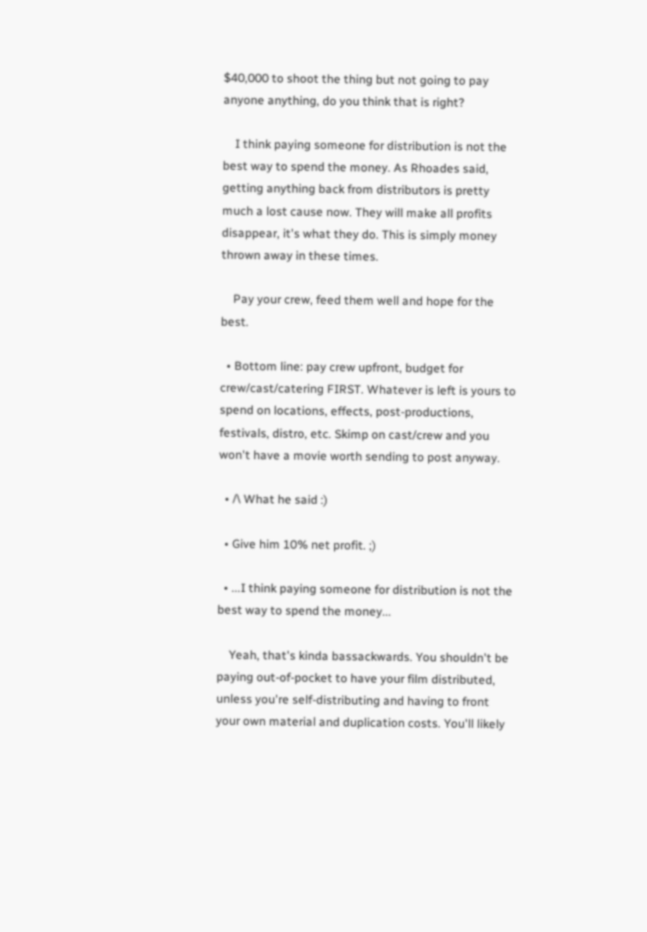$40,000 to shoot the thing but not going to pay anyone anything, do you think that is right?

    I think paying someone for distribution is not the best way to spend the money. As Rhoades said, getting anything back from distributors is pretty much a lost cause now. They will make all profits disappear, it's what they do. This is simply money thrown away in these times.

    Pay your crew, feed them well and hope for the best.

  • Bottom line: pay crew upfront, budget for crew/cast/catering FIRST. Whatever is left is yours to spend on locations, effects, post-productions, festivals, distro, etc. Skimp on cast/crew and you won't have a movie worth sending to post anyway.

  • /\ What he said :)

  • Give him 10% net profit. ;)

  • ...I think paying someone for distribution is not the best way to spend the money...

    Yeah, that's kinda bassackwards. You shouldn't be paying out-of-pocket to have your film distributed, unless you're self-distributing and having to front your own material and duplication costs. You'll likely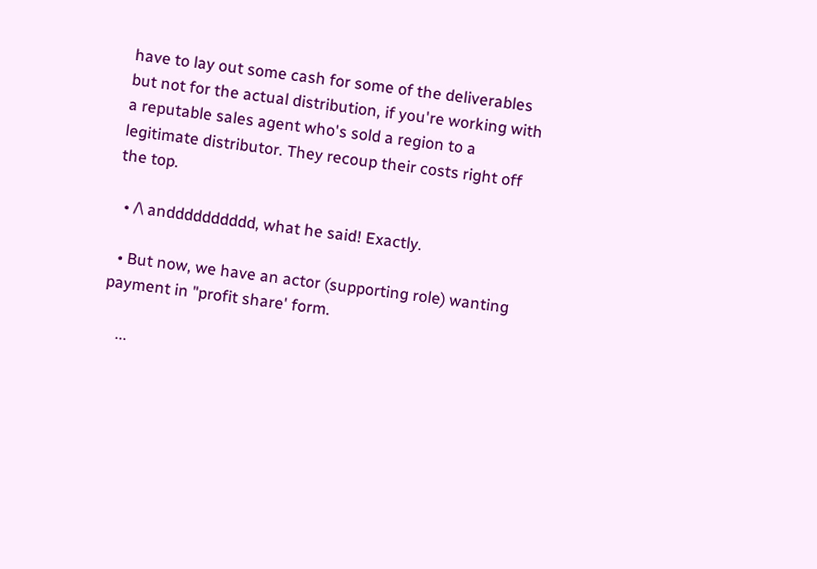have to lay out some cash for some of the deliverables but not for the actual distribution, if you're working with a reputable sales agent who's sold a region to a legitimate distributor. They recoup their costs right off the top.

  • /\ andddddddddd, what he said! Exactly.

  • But now, we have an actor (supporting role) wanting payment in "profit share' form.

    ...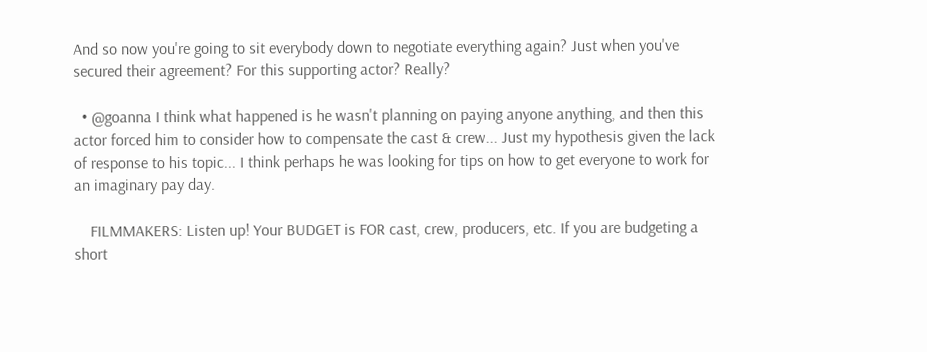And so now you're going to sit everybody down to negotiate everything again? Just when you've secured their agreement? For this supporting actor? Really?

  • @goanna I think what happened is he wasn't planning on paying anyone anything, and then this actor forced him to consider how to compensate the cast & crew... Just my hypothesis given the lack of response to his topic... I think perhaps he was looking for tips on how to get everyone to work for an imaginary pay day.

    FILMMAKERS: Listen up! Your BUDGET is FOR cast, crew, producers, etc. If you are budgeting a short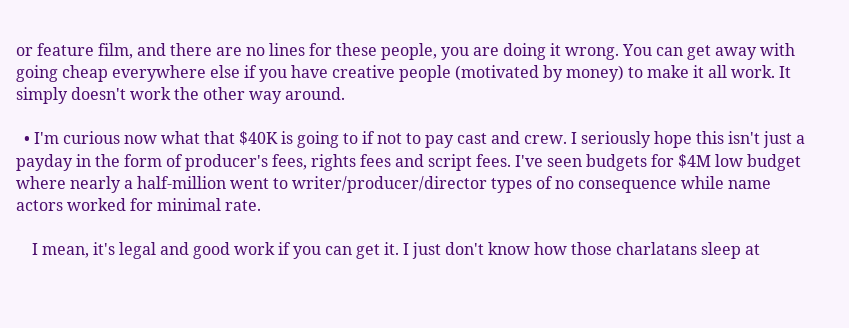or feature film, and there are no lines for these people, you are doing it wrong. You can get away with going cheap everywhere else if you have creative people (motivated by money) to make it all work. It simply doesn't work the other way around.

  • I'm curious now what that $40K is going to if not to pay cast and crew. I seriously hope this isn't just a payday in the form of producer's fees, rights fees and script fees. I've seen budgets for $4M low budget where nearly a half-million went to writer/producer/director types of no consequence while name actors worked for minimal rate.

    I mean, it's legal and good work if you can get it. I just don't know how those charlatans sleep at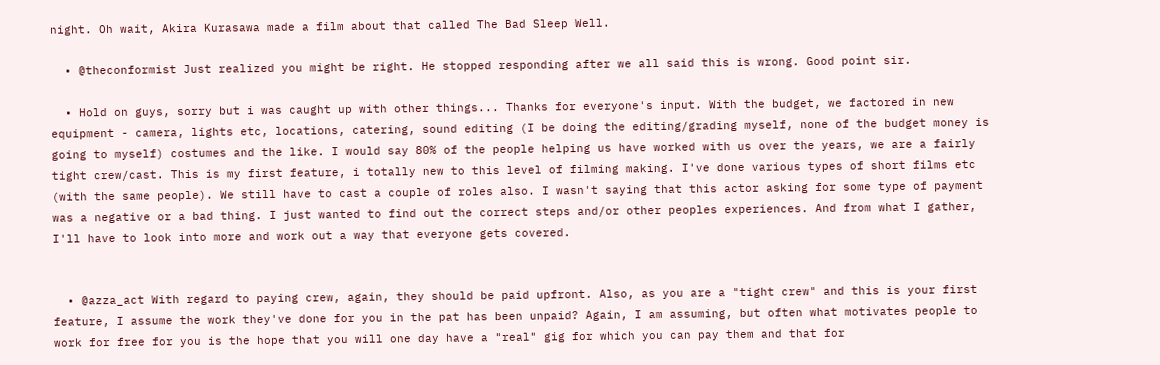night. Oh wait, Akira Kurasawa made a film about that called The Bad Sleep Well.

  • @theconformist Just realized you might be right. He stopped responding after we all said this is wrong. Good point sir.

  • Hold on guys, sorry but i was caught up with other things... Thanks for everyone's input. With the budget, we factored in new equipment - camera, lights etc, locations, catering, sound editing (I be doing the editing/grading myself, none of the budget money is going to myself) costumes and the like. I would say 80% of the people helping us have worked with us over the years, we are a fairly tight crew/cast. This is my first feature, i totally new to this level of filming making. I've done various types of short films etc (with the same people). We still have to cast a couple of roles also. I wasn't saying that this actor asking for some type of payment was a negative or a bad thing. I just wanted to find out the correct steps and/or other peoples experiences. And from what I gather, I'll have to look into more and work out a way that everyone gets covered.


  • @azza_act With regard to paying crew, again, they should be paid upfront. Also, as you are a "tight crew" and this is your first feature, I assume the work they've done for you in the pat has been unpaid? Again, I am assuming, but often what motivates people to work for free for you is the hope that you will one day have a "real" gig for which you can pay them and that for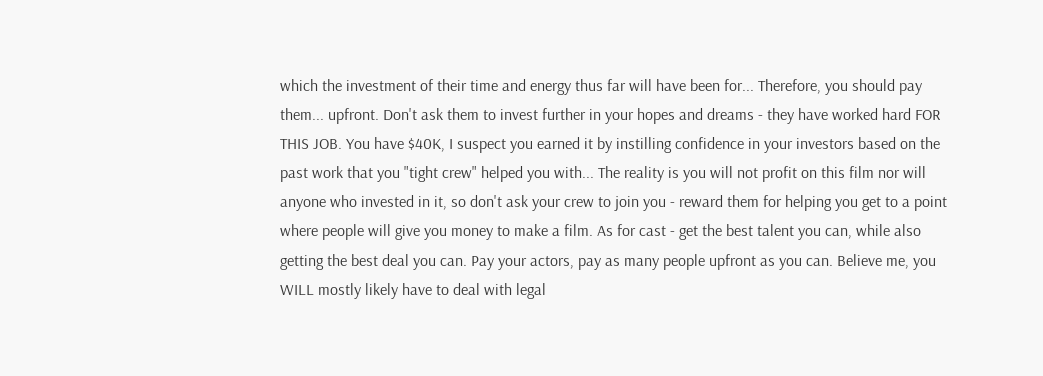which the investment of their time and energy thus far will have been for... Therefore, you should pay them... upfront. Don't ask them to invest further in your hopes and dreams - they have worked hard FOR THIS JOB. You have $40K, I suspect you earned it by instilling confidence in your investors based on the past work that you "tight crew" helped you with... The reality is you will not profit on this film nor will anyone who invested in it, so don't ask your crew to join you - reward them for helping you get to a point where people will give you money to make a film. As for cast - get the best talent you can, while also getting the best deal you can. Pay your actors, pay as many people upfront as you can. Believe me, you WILL mostly likely have to deal with legal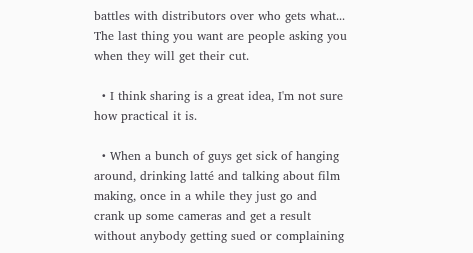battles with distributors over who gets what... The last thing you want are people asking you when they will get their cut.

  • I think sharing is a great idea, I'm not sure how practical it is.

  • When a bunch of guys get sick of hanging around, drinking latté and talking about film making, once in a while they just go and crank up some cameras and get a result without anybody getting sued or complaining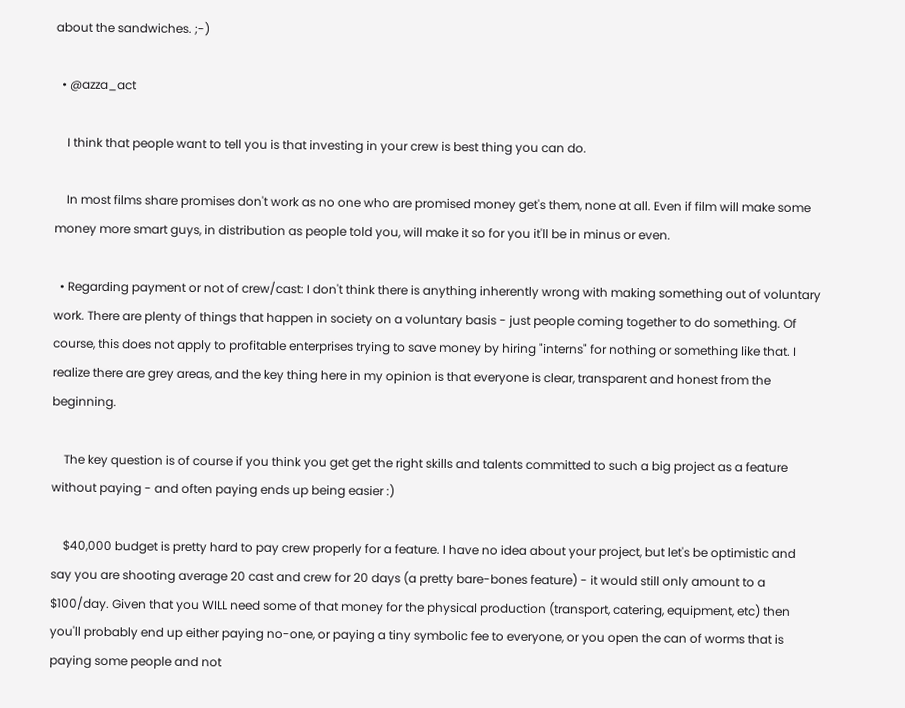about the sandwiches. ;-)

  • @azza_act

    I think that people want to tell you is that investing in your crew is best thing you can do.

    In most films share promises don't work as no one who are promised money get's them, none at all. Even if film will make some money more smart guys, in distribution as people told you, will make it so for you it'll be in minus or even.

  • Regarding payment or not of crew/cast: I don't think there is anything inherently wrong with making something out of voluntary work. There are plenty of things that happen in society on a voluntary basis - just people coming together to do something. Of course, this does not apply to profitable enterprises trying to save money by hiring "interns" for nothing or something like that. I realize there are grey areas, and the key thing here in my opinion is that everyone is clear, transparent and honest from the beginning.

    The key question is of course if you think you get get the right skills and talents committed to such a big project as a feature without paying - and often paying ends up being easier :)

    $40,000 budget is pretty hard to pay crew properly for a feature. I have no idea about your project, but let's be optimistic and say you are shooting average 20 cast and crew for 20 days (a pretty bare-bones feature) - it would still only amount to a $100/day. Given that you WILL need some of that money for the physical production (transport, catering, equipment, etc) then you'll probably end up either paying no-one, or paying a tiny symbolic fee to everyone, or you open the can of worms that is paying some people and not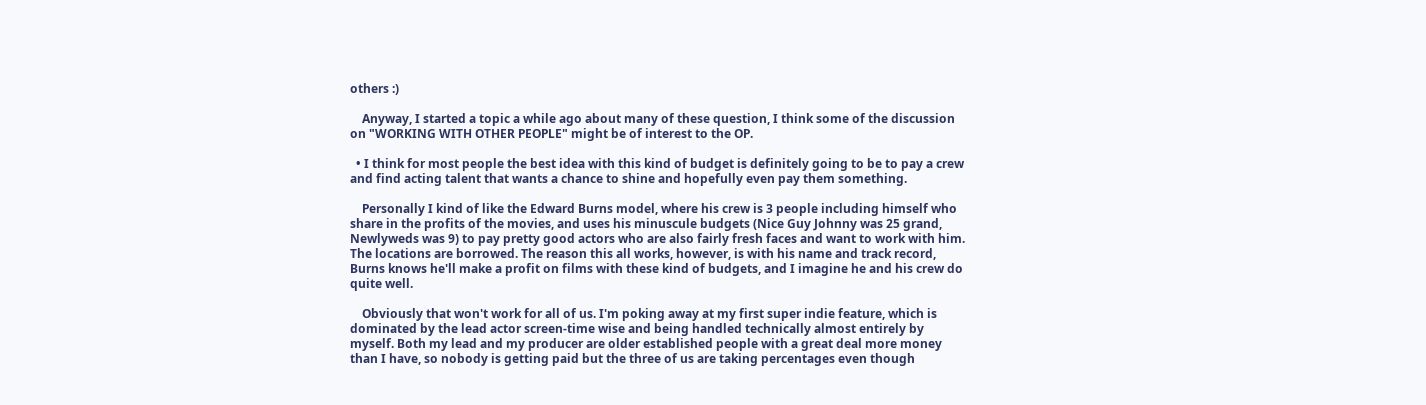others :)

    Anyway, I started a topic a while ago about many of these question, I think some of the discussion on "WORKING WITH OTHER PEOPLE" might be of interest to the OP.

  • I think for most people the best idea with this kind of budget is definitely going to be to pay a crew and find acting talent that wants a chance to shine and hopefully even pay them something.

    Personally I kind of like the Edward Burns model, where his crew is 3 people including himself who share in the profits of the movies, and uses his minuscule budgets (Nice Guy Johnny was 25 grand, Newlyweds was 9) to pay pretty good actors who are also fairly fresh faces and want to work with him. The locations are borrowed. The reason this all works, however, is with his name and track record, Burns knows he'll make a profit on films with these kind of budgets, and I imagine he and his crew do quite well.

    Obviously that won't work for all of us. I'm poking away at my first super indie feature, which is dominated by the lead actor screen-time wise and being handled technically almost entirely by myself. Both my lead and my producer are older established people with a great deal more money than I have, so nobody is getting paid but the three of us are taking percentages even though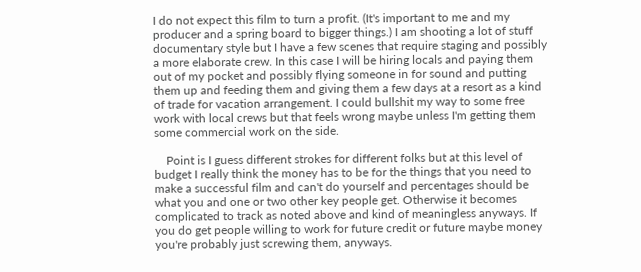I do not expect this film to turn a profit. (It's important to me and my producer and a spring board to bigger things.) I am shooting a lot of stuff documentary style but I have a few scenes that require staging and possibly a more elaborate crew. In this case I will be hiring locals and paying them out of my pocket and possibly flying someone in for sound and putting them up and feeding them and giving them a few days at a resort as a kind of trade for vacation arrangement. I could bullshit my way to some free work with local crews but that feels wrong maybe unless I'm getting them some commercial work on the side.

    Point is I guess different strokes for different folks but at this level of budget I really think the money has to be for the things that you need to make a successful film and can't do yourself and percentages should be what you and one or two other key people get. Otherwise it becomes complicated to track as noted above and kind of meaningless anyways. If you do get people willing to work for future credit or future maybe money you're probably just screwing them, anyways.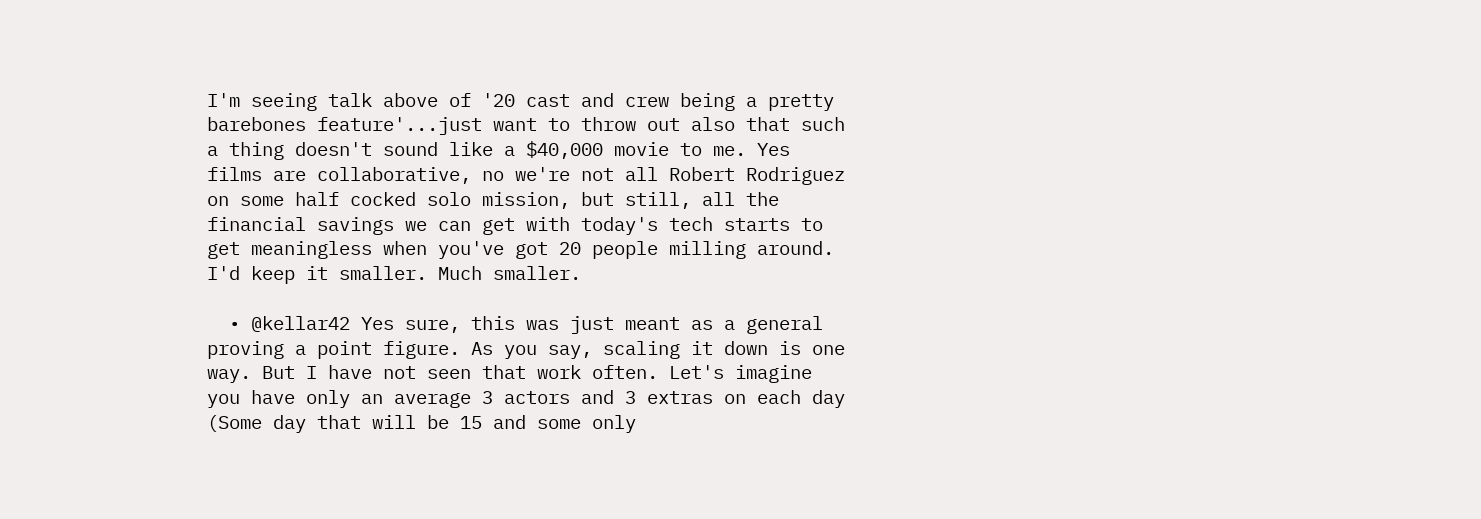I'm seeing talk above of '20 cast and crew being a pretty barebones feature'...just want to throw out also that such a thing doesn't sound like a $40,000 movie to me. Yes films are collaborative, no we're not all Robert Rodriguez on some half cocked solo mission, but still, all the financial savings we can get with today's tech starts to get meaningless when you've got 20 people milling around. I'd keep it smaller. Much smaller.

  • @kellar42 Yes sure, this was just meant as a general proving a point figure. As you say, scaling it down is one way. But I have not seen that work often. Let's imagine you have only an average 3 actors and 3 extras on each day (Some day that will be 15 and some only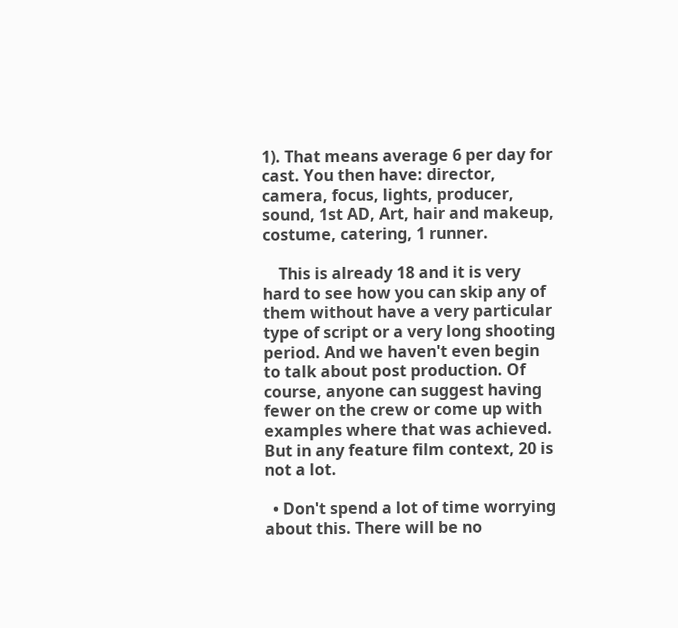1). That means average 6 per day for cast. You then have: director, camera, focus, lights, producer, sound, 1st AD, Art, hair and makeup, costume, catering, 1 runner.

    This is already 18 and it is very hard to see how you can skip any of them without have a very particular type of script or a very long shooting period. And we haven't even begin to talk about post production. Of course, anyone can suggest having fewer on the crew or come up with examples where that was achieved. But in any feature film context, 20 is not a lot.

  • Don't spend a lot of time worrying about this. There will be no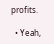profits.

  • Yeah,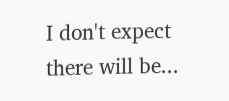I don't expect there will be...